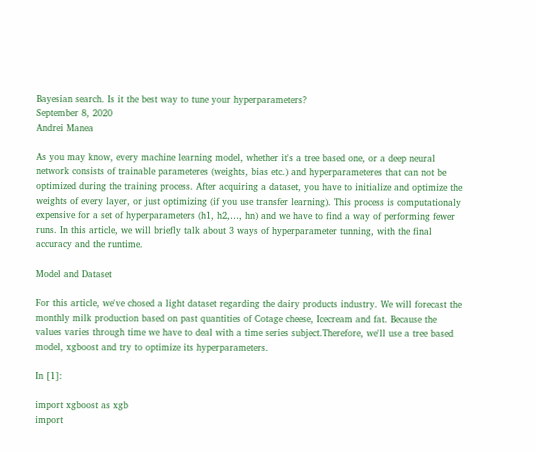Bayesian search. Is it the best way to tune your hyperparameters?
September 8, 2020
Andrei Manea

As you may know, every machine learning model, whether it's a tree based one, or a deep neural network consists of trainable parameteres (weights, bias etc.) and hyperparameteres that can not be optimized during the training process. After acquiring a dataset, you have to initialize and optimize the weights of every layer, or just optimizing (if you use transfer learning). This process is computationaly expensive for a set of hyperparameters (h1, h2,…, hn) and we have to find a way of performing fewer runs. In this article, we will briefly talk about 3 ways of hyperparameter tunning, with the final accuracy and the runtime.

Model and Dataset

For this article, we've chosed a light dataset regarding the dairy products industry. We will forecast the monthly milk production based on past quantities of Cotage cheese, Icecream and fat. Because the values varies through time we have to deal with a time series subject.Therefore, we'll use a tree based model, xgboost and try to optimize its hyperparameters.

In [1]:

import xgboost as xgb
import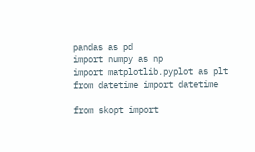pandas as pd
import numpy as np
import matplotlib.pyplot as plt
from datetime import datetime

from skopt import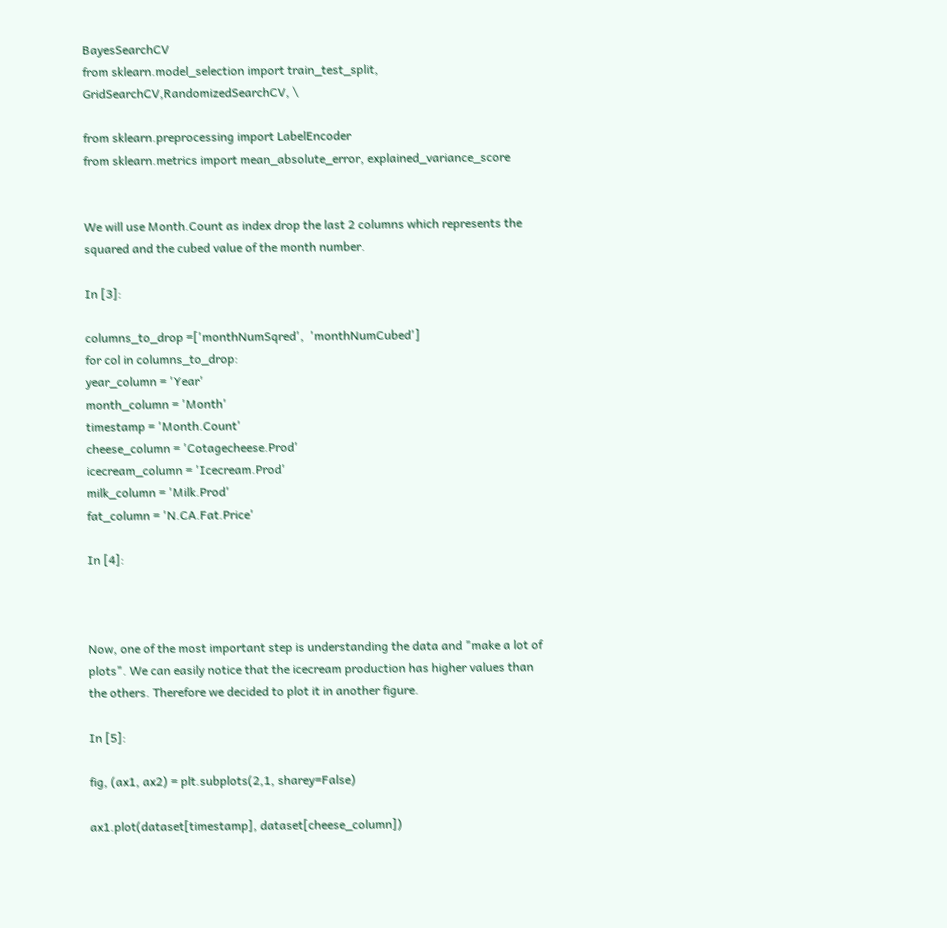BayesSearchCV
from sklearn.model_selection import train_test_split, GridSearchCV,RandomizedSearchCV, \

from sklearn.preprocessing import LabelEncoder
from sklearn.metrics import mean_absolute_error, explained_variance_score


We will use Month.Count as index drop the last 2 columns which represents the squared and the cubed value of the month number.

In [3]:

columns_to_drop =['monthNumSqred',  'monthNumCubed']
for col in columns_to_drop:
year_column = 'Year'
month_column = 'Month'
timestamp = 'Month.Count'
cheese_column = 'Cotagecheese.Prod'
icecream_column = 'Icecream.Prod'
milk_column = 'Milk.Prod'
fat_column = 'N.CA.Fat.Price'

In [4]:



Now, one of the most important step is understanding the data and "make a lot of plots". We can easily notice that the icecream production has higher values than the others. Therefore we decided to plot it in another figure.

In [5]:

fig, (ax1, ax2) = plt.subplots(2,1, sharey=False)

ax1.plot(dataset[timestamp], dataset[cheese_column])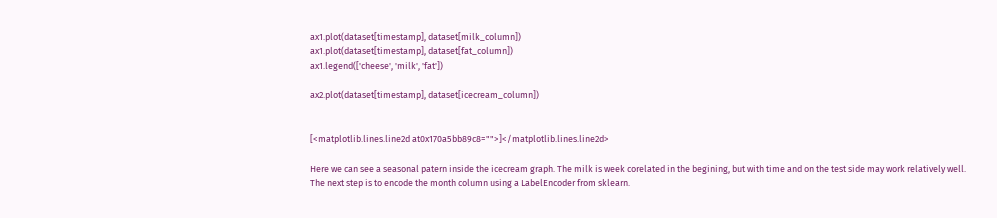ax1.plot(dataset[timestamp], dataset[milk_column])
ax1.plot(dataset[timestamp], dataset[fat_column])
ax1.legend(['cheese', 'milk', 'fat'])

ax2.plot(dataset[timestamp], dataset[icecream_column])


[<matplotlib.lines.line2d at0x170a5bb89c8="">]</matplotlib.lines.line2d>

Here we can see a seasonal patern inside the icecream graph. The milk is week corelated in the begining, but with time and on the test side may work relatively well.
The next step is to encode the month column using a LabelEncoder from sklearn.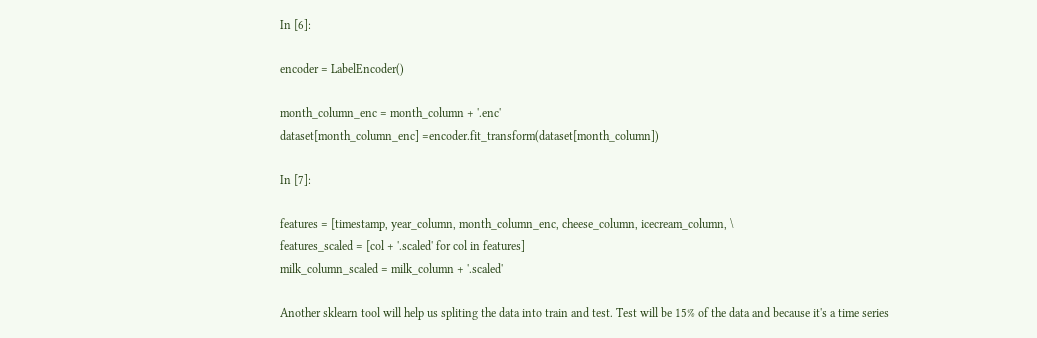In [6]:

encoder = LabelEncoder()

month_column_enc = month_column + '.enc'
dataset[month_column_enc] =encoder.fit_transform(dataset[month_column])

In [7]:

features = [timestamp, year_column, month_column_enc, cheese_column, icecream_column, \
features_scaled = [col + '.scaled' for col in features]
milk_column_scaled = milk_column + '.scaled'

Another sklearn tool will help us spliting the data into train and test. Test will be 15% of the data and because it's a time series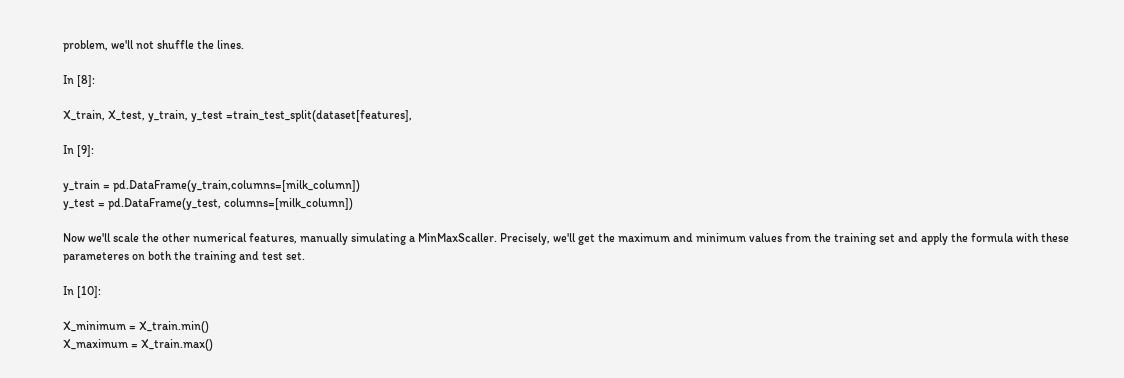problem, we'll not shuffle the lines.

In [8]:

X_train, X_test, y_train, y_test =train_test_split(dataset[features],

In [9]:

y_train = pd.DataFrame(y_train,columns=[milk_column])
y_test = pd.DataFrame(y_test, columns=[milk_column])

Now we'll scale the other numerical features, manually simulating a MinMaxScaller. Precisely, we'll get the maximum and minimum values from the training set and apply the formula with these parameteres on both the training and test set.

In [10]:

X_minimum = X_train.min()
X_maximum = X_train.max()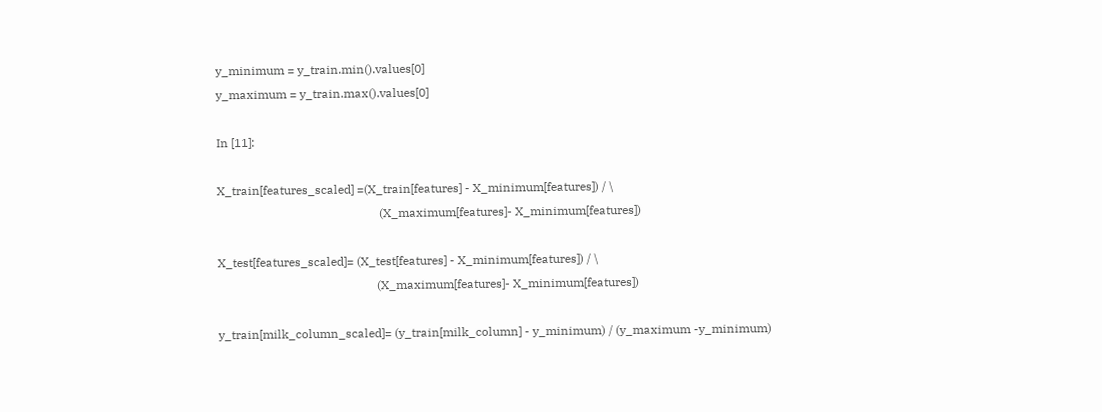y_minimum = y_train.min().values[0]
y_maximum = y_train.max().values[0]

In [11]:

X_train[features_scaled] =(X_train[features] - X_minimum[features]) / \
                                                      (X_maximum[features]- X_minimum[features])

X_test[features_scaled]= (X_test[features] - X_minimum[features]) / \
                                                     (X_maximum[features]- X_minimum[features])

y_train[milk_column_scaled]= (y_train[milk_column] - y_minimum) / (y_maximum -y_minimum)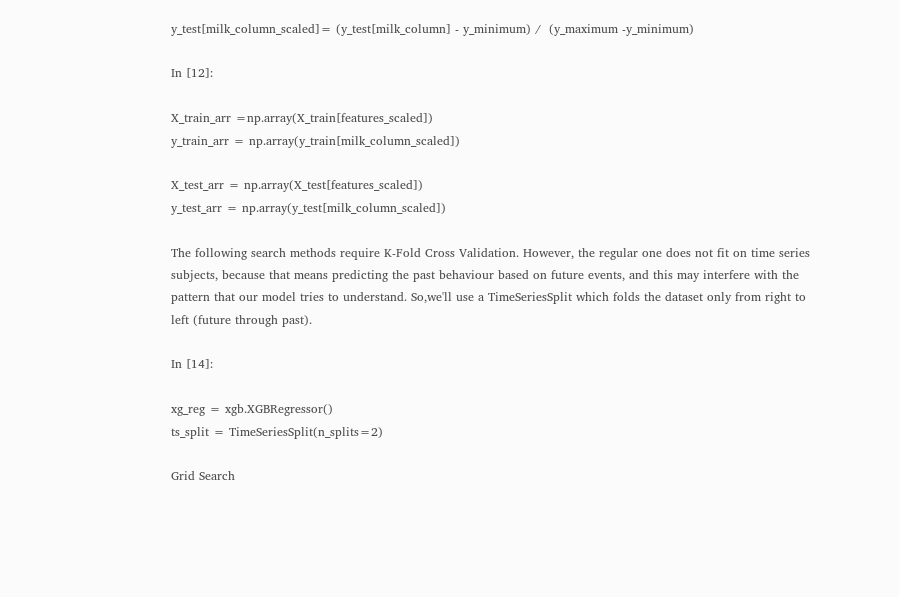y_test[milk_column_scaled]= (y_test[milk_column] - y_minimum) /  (y_maximum -y_minimum)

In [12]:

X_train_arr =np.array(X_train[features_scaled])
y_train_arr = np.array(y_train[milk_column_scaled])

X_test_arr = np.array(X_test[features_scaled])
y_test_arr = np.array(y_test[milk_column_scaled])

The following search methods require K-Fold Cross Validation. However, the regular one does not fit on time series subjects, because that means predicting the past behaviour based on future events, and this may interfere with the pattern that our model tries to understand. So,we'll use a TimeSeriesSplit which folds the dataset only from right to left (future through past).

In [14]:

xg_reg = xgb.XGBRegressor()
ts_split = TimeSeriesSplit(n_splits=2)

Grid Search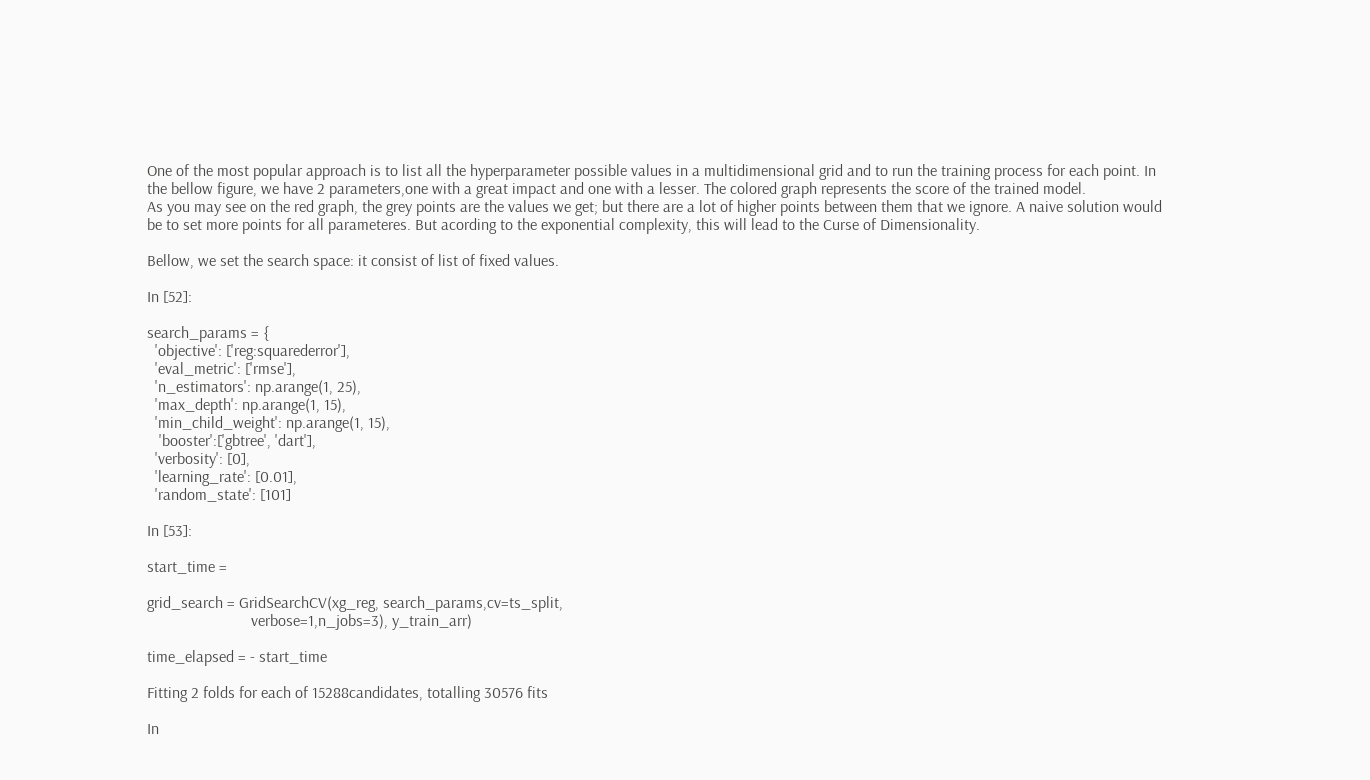One of the most popular approach is to list all the hyperparameter possible values in a multidimensional grid and to run the training process for each point. In the bellow figure, we have 2 parameters,one with a great impact and one with a lesser. The colored graph represents the score of the trained model.
As you may see on the red graph, the grey points are the values we get; but there are a lot of higher points between them that we ignore. A naive solution would be to set more points for all parameteres. But acording to the exponential complexity, this will lead to the Curse of Dimensionality.

Bellow, we set the search space: it consist of list of fixed values.

In [52]:

search_params = {
  'objective': ['reg:squarederror'],
  'eval_metric': ['rmse'],
  'n_estimators': np.arange(1, 25),
  'max_depth': np.arange(1, 15),
  'min_child_weight': np.arange(1, 15),
   'booster':['gbtree', 'dart'],
  'verbosity': [0],
  'learning_rate': [0.01],
  'random_state': [101]

In [53]:

start_time =

grid_search = GridSearchCV(xg_reg, search_params,cv=ts_split,
                          verbose=1,n_jobs=3), y_train_arr)

time_elapsed = - start_time

Fitting 2 folds for each of 15288candidates, totalling 30576 fits

In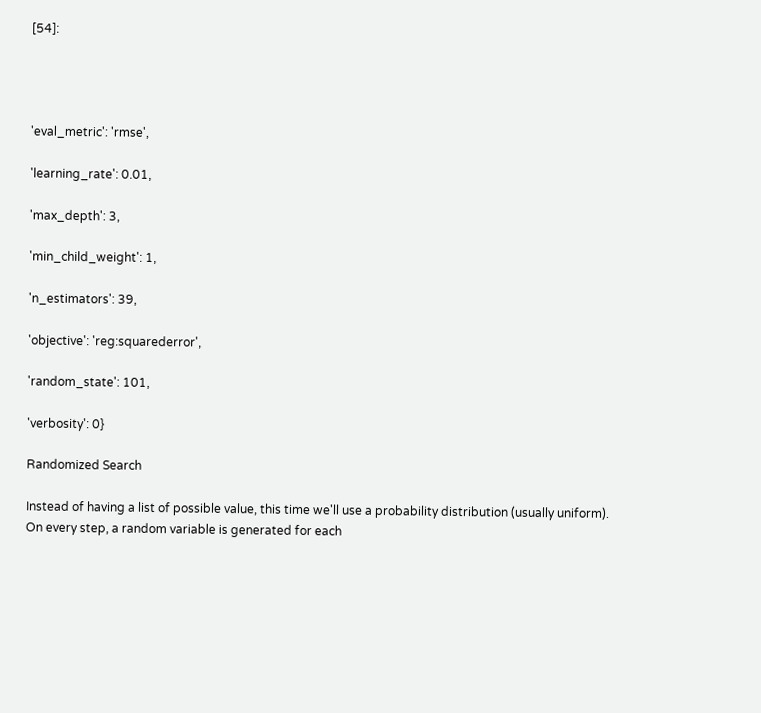[54]:




'eval_metric': 'rmse',

'learning_rate': 0.01,

'max_depth': 3,

'min_child_weight': 1,

'n_estimators': 39,

'objective': 'reg:squarederror',

'random_state': 101,

'verbosity': 0}

Randomized Search

Instead of having a list of possible value, this time we'll use a probability distribution (usually uniform). On every step, a random variable is generated for each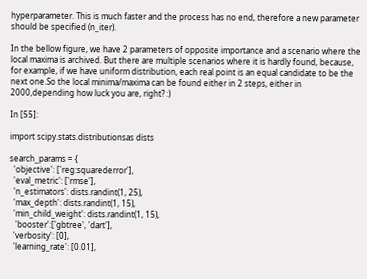hyperparameter. This is much faster and the process has no end, therefore a new parameter should be specified (n_iter).

In the bellow figure, we have 2 parameters of opposite importance and a scenario where the local maxima is archived. But there are multiple scenarios where it is hardly found, because, for example, if we have uniform distribution, each real point is an equal candidate to be the next one.So the local minima/maxima can be found either in 2 steps, either in 2000,depending how luck you are, right? :)

In [55]:

import scipy.stats.distributionsas dists

search_params = {
  'objective': ['reg:squarederror'],
  'eval_metric': ['rmse'],
  'n_estimators': dists.randint(1, 25),
  'max_depth': dists.randint(1, 15),
  'min_child_weight': dists.randint(1, 15),
   'booster':['gbtree', 'dart'],
  'verbosity': [0],
  'learning_rate': [0.01],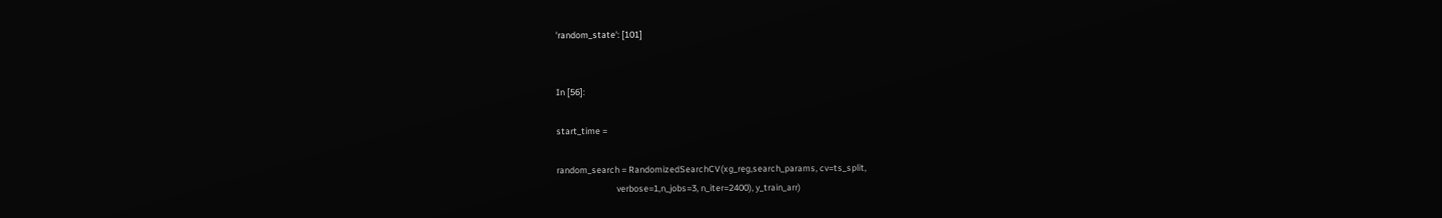'random_state': [101]


In [56]:

start_time =

random_search = RandomizedSearchCV(xg_reg,search_params, cv=ts_split,
                              verbose=1,n_jobs=3, n_iter=2400), y_train_arr)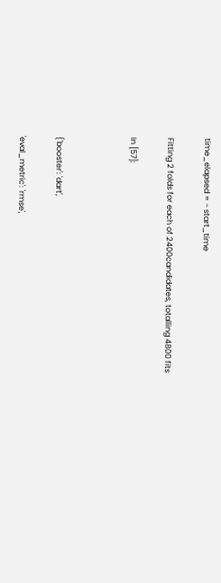time_elapsed = - start_time

Fitting 2 folds for each of 2400candidates, totalling 4800 fits

In [57]:



{'booster': 'dart',

'eval_metric': 'rmse',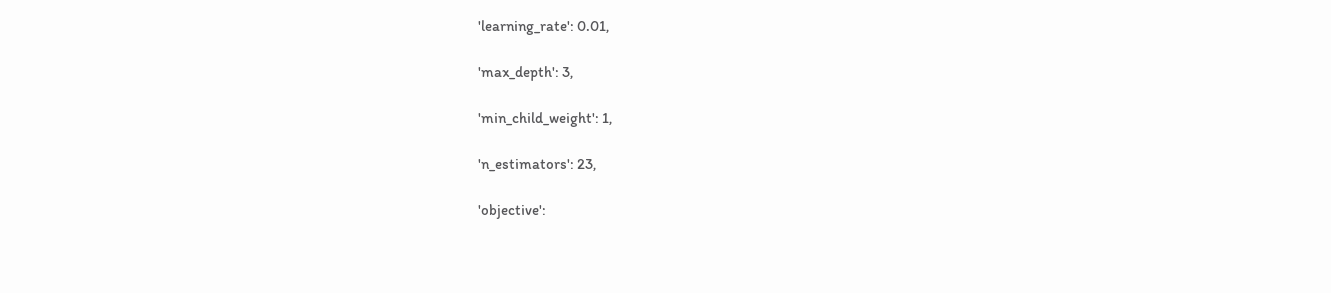'learning_rate': 0.01,

'max_depth': 3,

'min_child_weight': 1,

'n_estimators': 23,

'objective':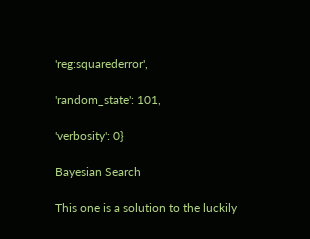'reg:squarederror',

'random_state': 101,

'verbosity': 0}

Bayesian Search

This one is a solution to the luckily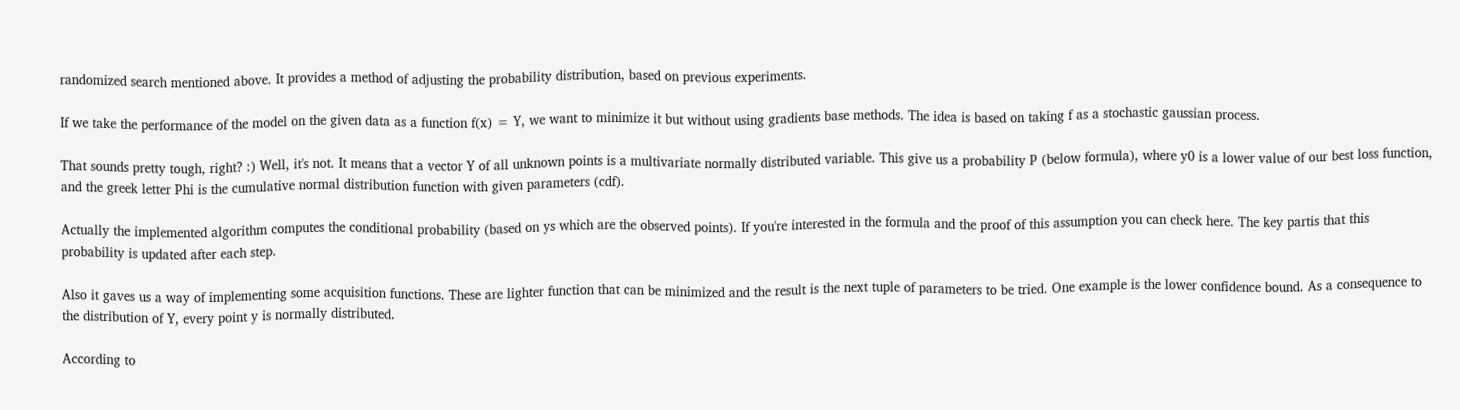randomized search mentioned above. It provides a method of adjusting the probability distribution, based on previous experiments.

If we take the performance of the model on the given data as a function f(x) = Y, we want to minimize it but without using gradients base methods. The idea is based on taking f as a stochastic gaussian process.

That sounds pretty tough, right? :) Well, it's not. It means that a vector Y of all unknown points is a multivariate normally distributed variable. This give us a probability P (below formula), where y0 is a lower value of our best loss function, and the greek letter Phi is the cumulative normal distribution function with given parameters (cdf).

Actually the implemented algorithm computes the conditional probability (based on ys which are the observed points). If you're interested in the formula and the proof of this assumption you can check here. The key partis that this probability is updated after each step.

Also it gaves us a way of implementing some acquisition functions. These are lighter function that can be minimized and the result is the next tuple of parameters to be tried. One example is the lower confidence bound. As a consequence to the distribution of Y, every point y is normally distributed.

According to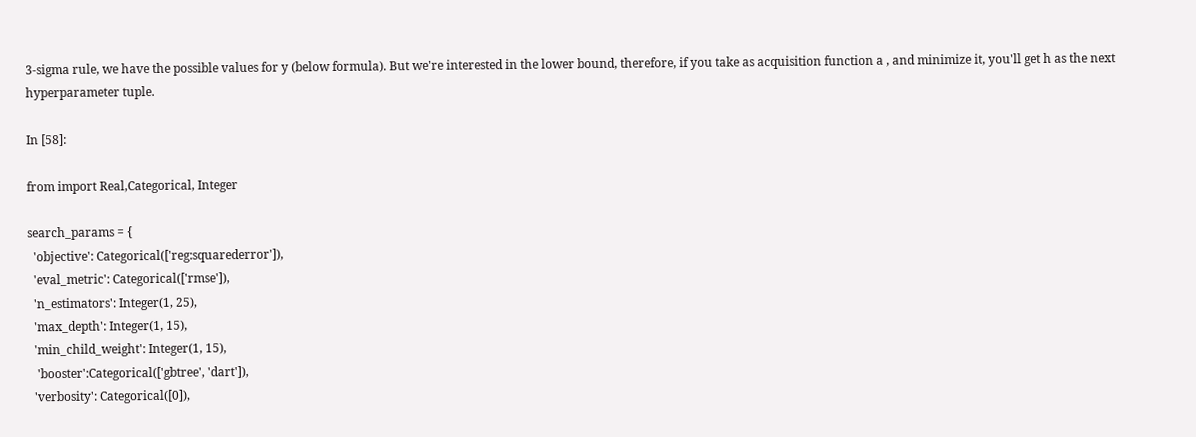3-sigma rule, we have the possible values for y (below formula). But we're interested in the lower bound, therefore, if you take as acquisition function a , and minimize it, you'll get h as the next hyperparameter tuple.

In [58]:

from import Real,Categorical, Integer

search_params = {
  'objective': Categorical(['reg:squarederror']),
  'eval_metric': Categorical(['rmse']),
  'n_estimators': Integer(1, 25),
  'max_depth': Integer(1, 15),
  'min_child_weight': Integer(1, 15),
   'booster':Categorical(['gbtree', 'dart']),
  'verbosity': Categorical([0]),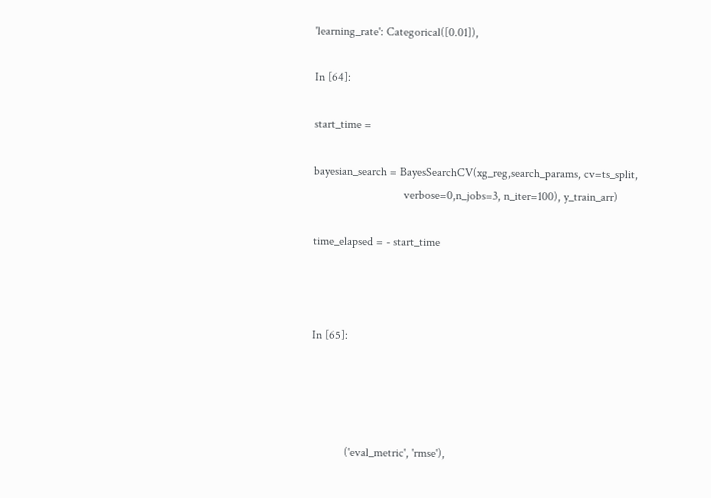'learning_rate': Categorical([0.01]),

In [64]:

start_time =

bayesian_search = BayesSearchCV(xg_reg,search_params, cv=ts_split,
                              verbose=0,n_jobs=3, n_iter=100), y_train_arr)

time_elapsed = - start_time



In [65]:




           ('eval_metric', 'rmse'),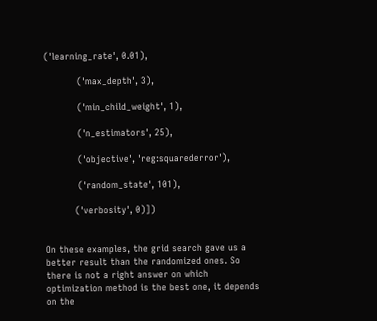('learning_rate', 0.01),

           ('max_depth', 3),

           ('min_child_weight', 1),

           ('n_estimators', 25),

           ('objective', 'reg:squarederror'),

           ('random_state', 101),

          ('verbosity', 0)])


On these examples, the grid search gave us a better result than the randomized ones. So there is not a right answer on which optimization method is the best one, it depends on the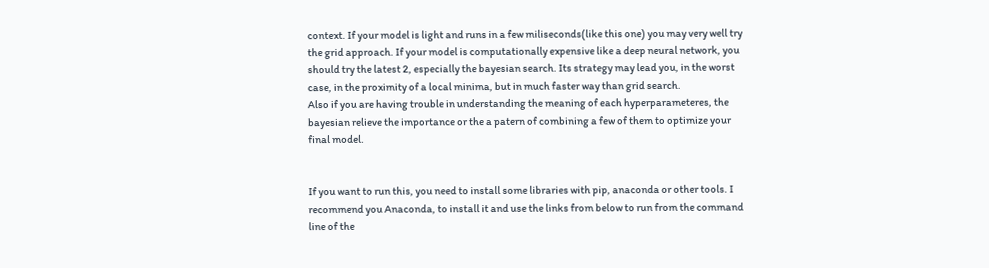context. If your model is light and runs in a few miliseconds(like this one) you may very well try the grid approach. If your model is computationally expensive like a deep neural network, you should try the latest 2, especially the bayesian search. Its strategy may lead you, in the worst case, in the proximity of a local minima, but in much faster way than grid search.
Also if you are having trouble in understanding the meaning of each hyperparameteres, the bayesian relieve the importance or the a patern of combining a few of them to optimize your final model.


If you want to run this, you need to install some libraries with pip, anaconda or other tools. I recommend you Anaconda, to install it and use the links from below to run from the command line of the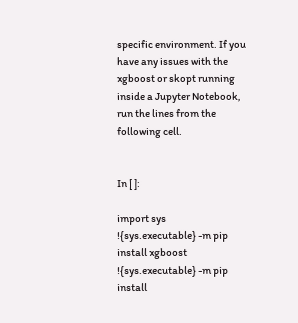specific environment. If you have any issues with the xgboost or skopt running inside a Jupyter Notebook, run the lines from the following cell.


In [ ]:

import sys
!{sys.executable} -m pip install xgboost
!{sys.executable} -m pip install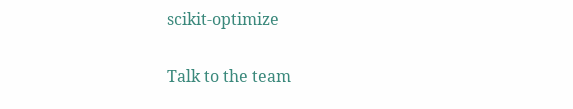scikit-optimize

Talk to the team